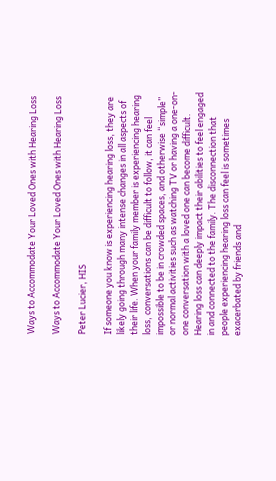Ways to Accommodate Your Loved Ones with Hearing Loss

Ways to Accommodate Your Loved Ones with Hearing Loss

Peter Lucier, HIS

If someone you know is experiencing hearing loss, they are likely going through many intense changes in all aspects of their life. When your family member is experiencing hearing loss, conversations can be difficult to follow, it can feel impossible to be in crowded spaces, and otherwise “simple” or normal activities such as watching TV or having a one-on-one conversation with a loved one can become difficult. Hearing loss can deeply impact their abilities to feel engaged in and connected to the family. The disconnection that people experiencing hearing loss can feel is sometimes exacerbated by friends and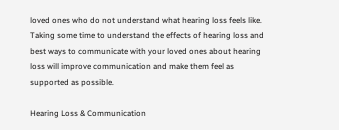loved ones who do not understand what hearing loss feels like. Taking some time to understand the effects of hearing loss and best ways to communicate with your loved ones about hearing loss will improve communication and make them feel as supported as possible.

Hearing Loss & Communication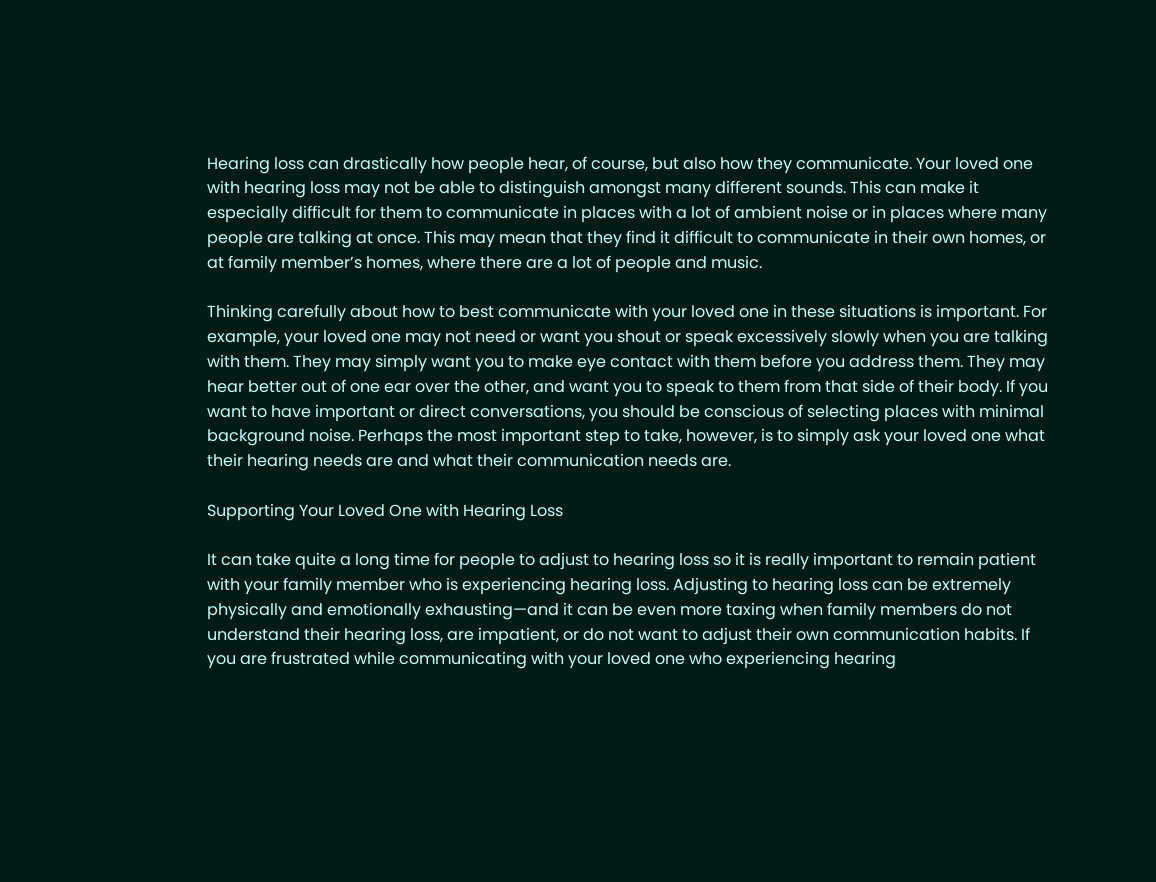Hearing loss can drastically how people hear, of course, but also how they communicate. Your loved one with hearing loss may not be able to distinguish amongst many different sounds. This can make it especially difficult for them to communicate in places with a lot of ambient noise or in places where many people are talking at once. This may mean that they find it difficult to communicate in their own homes, or at family member’s homes, where there are a lot of people and music.

Thinking carefully about how to best communicate with your loved one in these situations is important. For example, your loved one may not need or want you shout or speak excessively slowly when you are talking with them. They may simply want you to make eye contact with them before you address them. They may hear better out of one ear over the other, and want you to speak to them from that side of their body. If you want to have important or direct conversations, you should be conscious of selecting places with minimal background noise. Perhaps the most important step to take, however, is to simply ask your loved one what their hearing needs are and what their communication needs are.

Supporting Your Loved One with Hearing Loss

It can take quite a long time for people to adjust to hearing loss so it is really important to remain patient with your family member who is experiencing hearing loss. Adjusting to hearing loss can be extremely physically and emotionally exhausting—and it can be even more taxing when family members do not understand their hearing loss, are impatient, or do not want to adjust their own communication habits. If you are frustrated while communicating with your loved one who experiencing hearing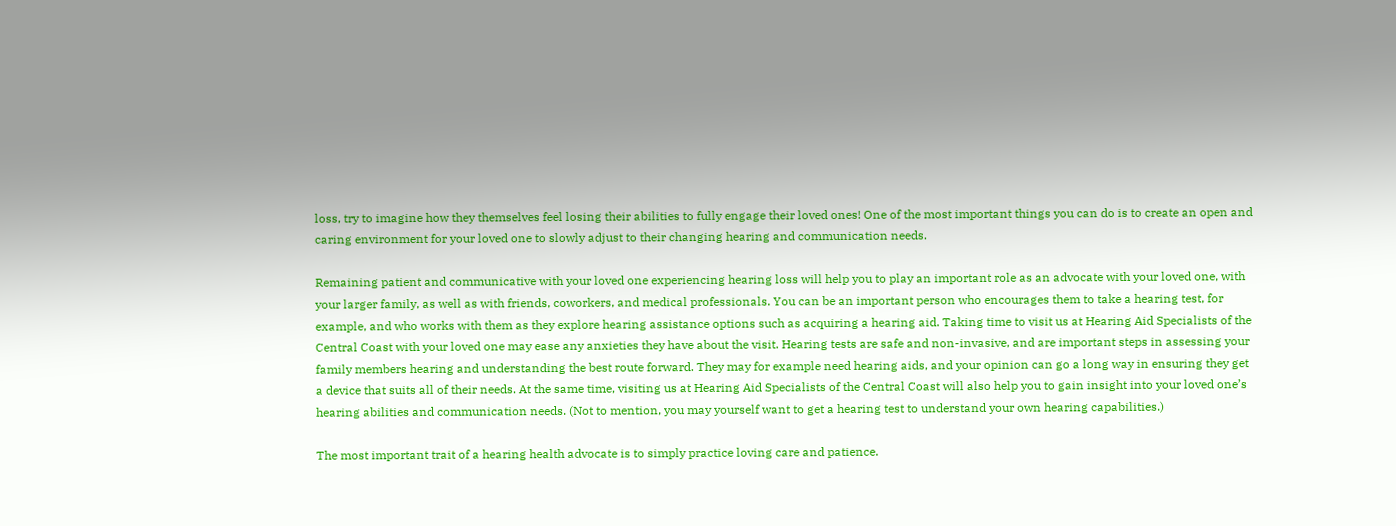loss, try to imagine how they themselves feel losing their abilities to fully engage their loved ones! One of the most important things you can do is to create an open and caring environment for your loved one to slowly adjust to their changing hearing and communication needs.

Remaining patient and communicative with your loved one experiencing hearing loss will help you to play an important role as an advocate with your loved one, with your larger family, as well as with friends, coworkers, and medical professionals. You can be an important person who encourages them to take a hearing test, for example, and who works with them as they explore hearing assistance options such as acquiring a hearing aid. Taking time to visit us at Hearing Aid Specialists of the Central Coast with your loved one may ease any anxieties they have about the visit. Hearing tests are safe and non-invasive, and are important steps in assessing your family members hearing and understanding the best route forward. They may for example need hearing aids, and your opinion can go a long way in ensuring they get a device that suits all of their needs. At the same time, visiting us at Hearing Aid Specialists of the Central Coast will also help you to gain insight into your loved one’s hearing abilities and communication needs. (Not to mention, you may yourself want to get a hearing test to understand your own hearing capabilities.)

The most important trait of a hearing health advocate is to simply practice loving care and patience.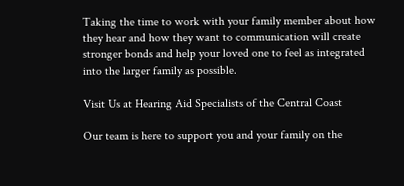Taking the time to work with your family member about how they hear and how they want to communication will create stronger bonds and help your loved one to feel as integrated into the larger family as possible.

Visit Us at Hearing Aid Specialists of the Central Coast

Our team is here to support you and your family on the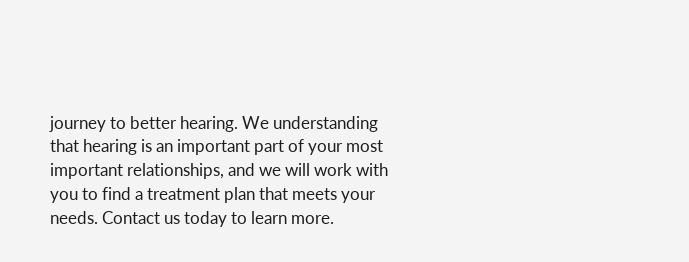journey to better hearing. We understanding that hearing is an important part of your most important relationships, and we will work with you to find a treatment plan that meets your needs. Contact us today to learn more.